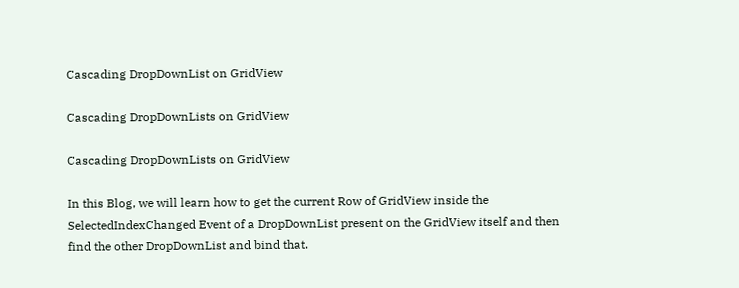Cascading DropDownList on GridView

Cascading DropDownLists on GridView

Cascading DropDownLists on GridView

In this Blog, we will learn how to get the current Row of GridView inside the SelectedIndexChanged Event of a DropDownList present on the GridView itself and then find the other DropDownList and bind that.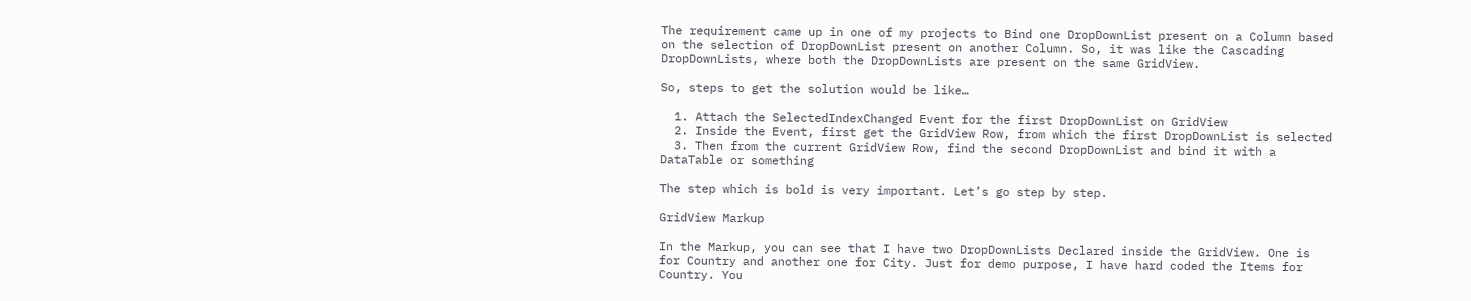The requirement came up in one of my projects to Bind one DropDownList present on a Column based on the selection of DropDownList present on another Column. So, it was like the Cascading DropDownLists, where both the DropDownLists are present on the same GridView.

So, steps to get the solution would be like…

  1. Attach the SelectedIndexChanged Event for the first DropDownList on GridView
  2. Inside the Event, first get the GridView Row, from which the first DropDownList is selected
  3. Then from the current GridView Row, find the second DropDownList and bind it with a DataTable or something

The step which is bold is very important. Let’s go step by step.

GridView Markup

In the Markup, you can see that I have two DropDownLists Declared inside the GridView. One is for Country and another one for City. Just for demo purpose, I have hard coded the Items for Country. You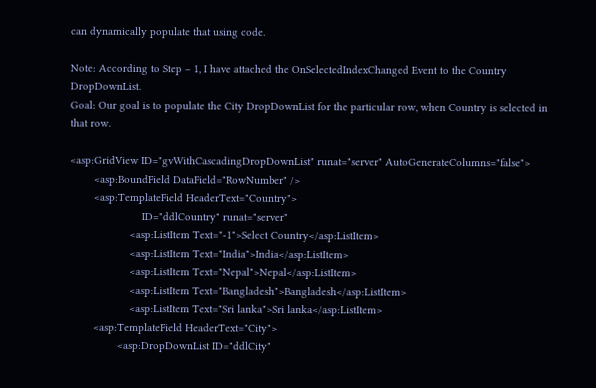can dynamically populate that using code.

Note: According to Step – 1, I have attached the OnSelectedIndexChanged Event to the Country DropDownList.
Goal: Our goal is to populate the City DropDownList for the particular row, when Country is selected in that row.

<asp:GridView ID="gvWithCascadingDropDownList" runat="server" AutoGenerateColumns="false">
        <asp:BoundField DataField="RowNumber" />
        <asp:TemplateField HeaderText="Country">
                        ID="ddlCountry" runat="server"
                    <asp:ListItem Text="-1">Select Country</asp:ListItem>
                    <asp:ListItem Text="India">India</asp:ListItem>
                    <asp:ListItem Text="Nepal">Nepal</asp:ListItem>
                    <asp:ListItem Text="Bangladesh">Bangladesh</asp:ListItem>
                    <asp:ListItem Text="Sri lanka">Sri lanka</asp:ListItem>
        <asp:TemplateField HeaderText="City">
                <asp:DropDownList ID="ddlCity"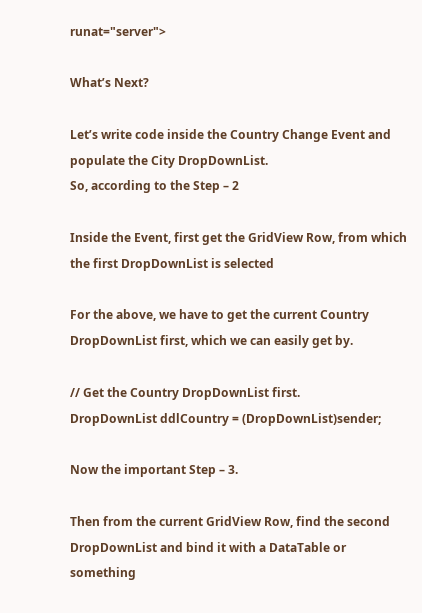runat="server">

What’s Next?

Let’s write code inside the Country Change Event and populate the City DropDownList.
So, according to the Step – 2

Inside the Event, first get the GridView Row, from which the first DropDownList is selected

For the above, we have to get the current Country DropDownList first, which we can easily get by.

// Get the Country DropDownList first.
DropDownList ddlCountry = (DropDownList)sender;

Now the important Step – 3.

Then from the current GridView Row, find the second DropDownList and bind it with a DataTable or something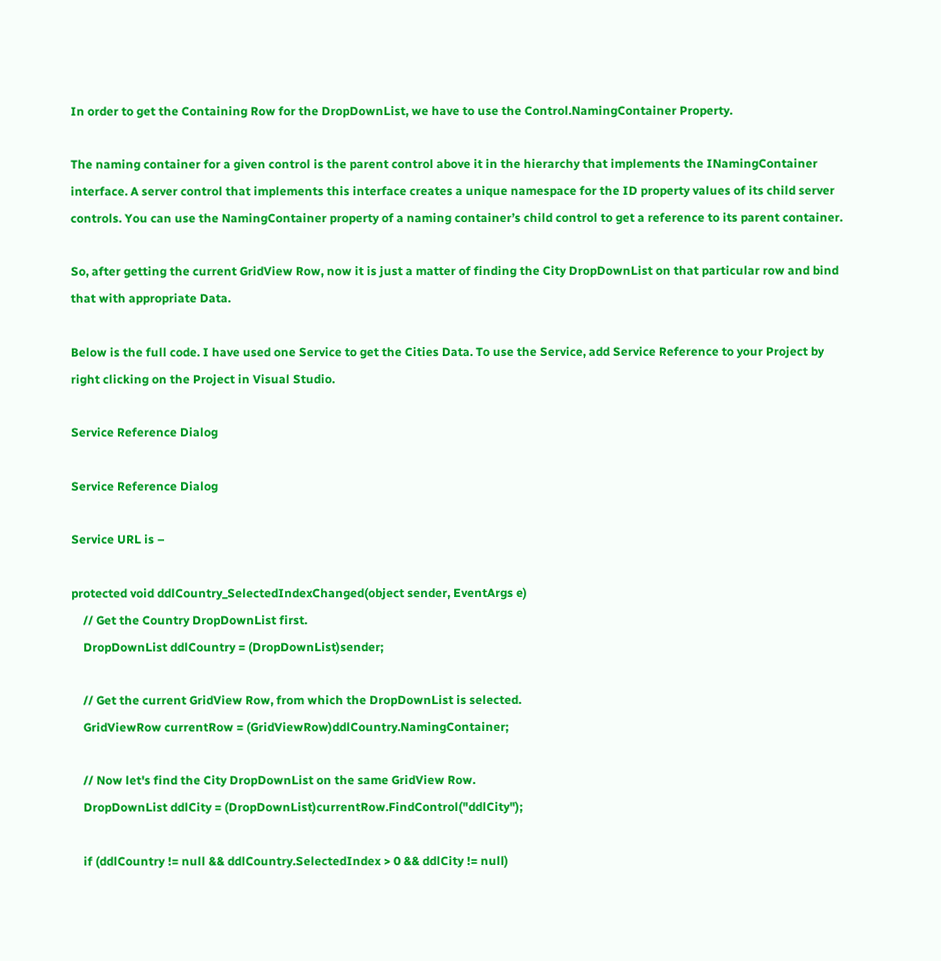In order to get the Containing Row for the DropDownList, we have to use the Control.NamingContainer Property.

The naming container for a given control is the parent control above it in the hierarchy that implements the INamingContainer interface. A server control that implements this interface creates a unique namespace for the ID property values of its child server controls. You can use the NamingContainer property of a naming container’s child control to get a reference to its parent container.

So, after getting the current GridView Row, now it is just a matter of finding the City DropDownList on that particular row and bind that with appropriate Data.

Below is the full code. I have used one Service to get the Cities Data. To use the Service, add Service Reference to your Project by right clicking on the Project in Visual Studio.

Service Reference Dialog

Service Reference Dialog

Service URL is –

protected void ddlCountry_SelectedIndexChanged(object sender, EventArgs e)
    // Get the Country DropDownList first.
    DropDownList ddlCountry = (DropDownList)sender;

    // Get the current GridView Row, from which the DropDownList is selected.
    GridViewRow currentRow = (GridViewRow)ddlCountry.NamingContainer;

    // Now let's find the City DropDownList on the same GridView Row.
    DropDownList ddlCity = (DropDownList)currentRow.FindControl("ddlCity");

    if (ddlCountry != null && ddlCountry.SelectedIndex > 0 && ddlCity != null)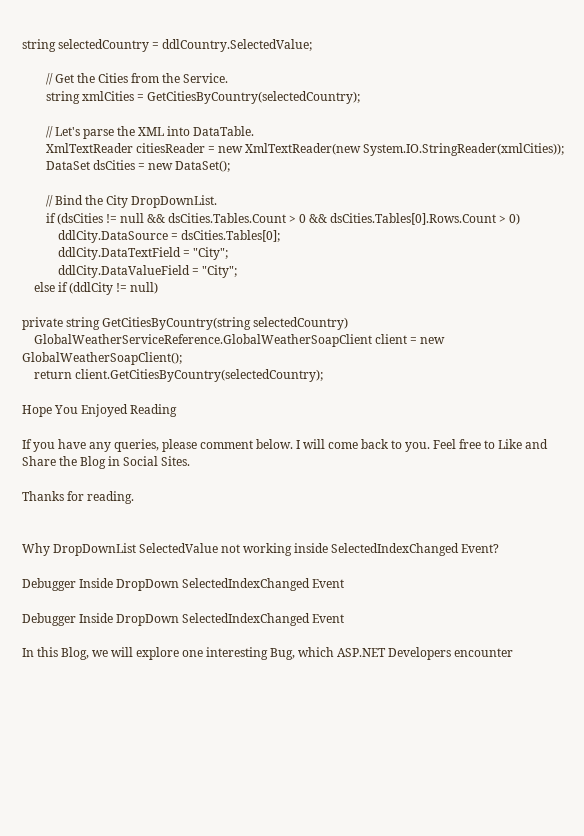string selectedCountry = ddlCountry.SelectedValue;

        // Get the Cities from the Service.
        string xmlCities = GetCitiesByCountry(selectedCountry);

        // Let's parse the XML into DataTable.
        XmlTextReader citiesReader = new XmlTextReader(new System.IO.StringReader(xmlCities));
        DataSet dsCities = new DataSet();

        // Bind the City DropDownList.
        if (dsCities != null && dsCities.Tables.Count > 0 && dsCities.Tables[0].Rows.Count > 0)
            ddlCity.DataSource = dsCities.Tables[0];
            ddlCity.DataTextField = "City";
            ddlCity.DataValueField = "City";
    else if (ddlCity != null)

private string GetCitiesByCountry(string selectedCountry)
    GlobalWeatherServiceReference.GlobalWeatherSoapClient client = new GlobalWeatherSoapClient();
    return client.GetCitiesByCountry(selectedCountry);

Hope You Enjoyed Reading

If you have any queries, please comment below. I will come back to you. Feel free to Like and Share the Blog in Social Sites.

Thanks for reading.


Why DropDownList SelectedValue not working inside SelectedIndexChanged Event?

Debugger Inside DropDown SelectedIndexChanged Event

Debugger Inside DropDown SelectedIndexChanged Event

In this Blog, we will explore one interesting Bug, which ASP.NET Developers encounter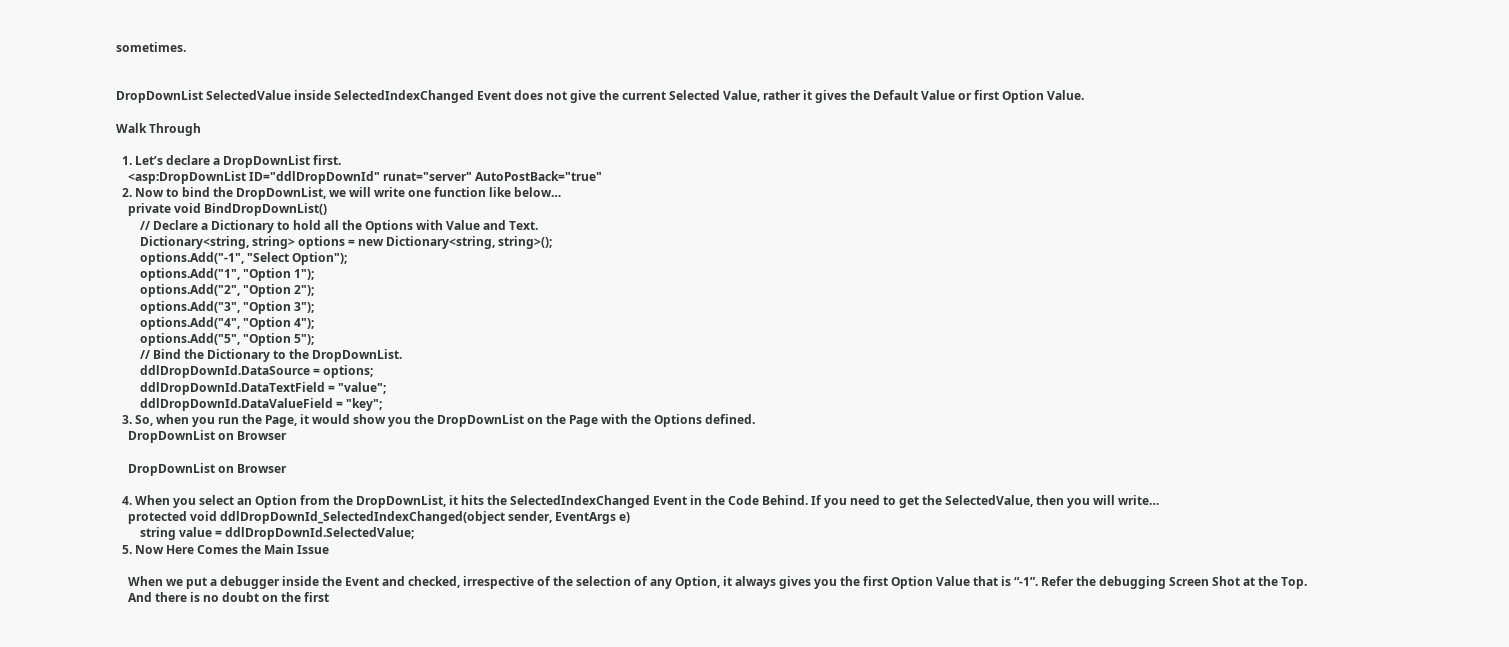sometimes.


DropDownList SelectedValue inside SelectedIndexChanged Event does not give the current Selected Value, rather it gives the Default Value or first Option Value.

Walk Through

  1. Let’s declare a DropDownList first.
    <asp:DropDownList ID="ddlDropDownId" runat="server" AutoPostBack="true"
  2. Now to bind the DropDownList, we will write one function like below…
    private void BindDropDownList()
        // Declare a Dictionary to hold all the Options with Value and Text.
        Dictionary<string, string> options = new Dictionary<string, string>();
        options.Add("-1", "Select Option");
        options.Add("1", "Option 1");
        options.Add("2", "Option 2");
        options.Add("3", "Option 3");
        options.Add("4", "Option 4");
        options.Add("5", "Option 5");
        // Bind the Dictionary to the DropDownList.
        ddlDropDownId.DataSource = options;
        ddlDropDownId.DataTextField = "value";
        ddlDropDownId.DataValueField = "key";
  3. So, when you run the Page, it would show you the DropDownList on the Page with the Options defined.
    DropDownList on Browser

    DropDownList on Browser

  4. When you select an Option from the DropDownList, it hits the SelectedIndexChanged Event in the Code Behind. If you need to get the SelectedValue, then you will write…
    protected void ddlDropDownId_SelectedIndexChanged(object sender, EventArgs e)
        string value = ddlDropDownId.SelectedValue;
  5. Now Here Comes the Main Issue

    When we put a debugger inside the Event and checked, irrespective of the selection of any Option, it always gives you the first Option Value that is “-1”. Refer the debugging Screen Shot at the Top.
    And there is no doubt on the first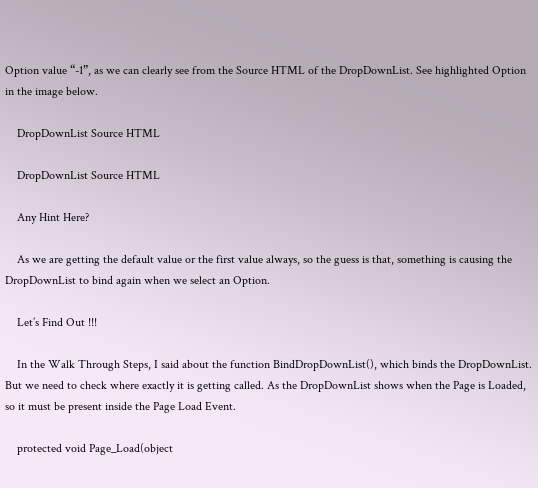Option value “-1”, as we can clearly see from the Source HTML of the DropDownList. See highlighted Option in the image below.

    DropDownList Source HTML

    DropDownList Source HTML

    Any Hint Here?

    As we are getting the default value or the first value always, so the guess is that, something is causing the DropDownList to bind again when we select an Option.

    Let’s Find Out !!!

    In the Walk Through Steps, I said about the function BindDropDownList(), which binds the DropDownList. But we need to check where exactly it is getting called. As the DropDownList shows when the Page is Loaded, so it must be present inside the Page Load Event.

    protected void Page_Load(object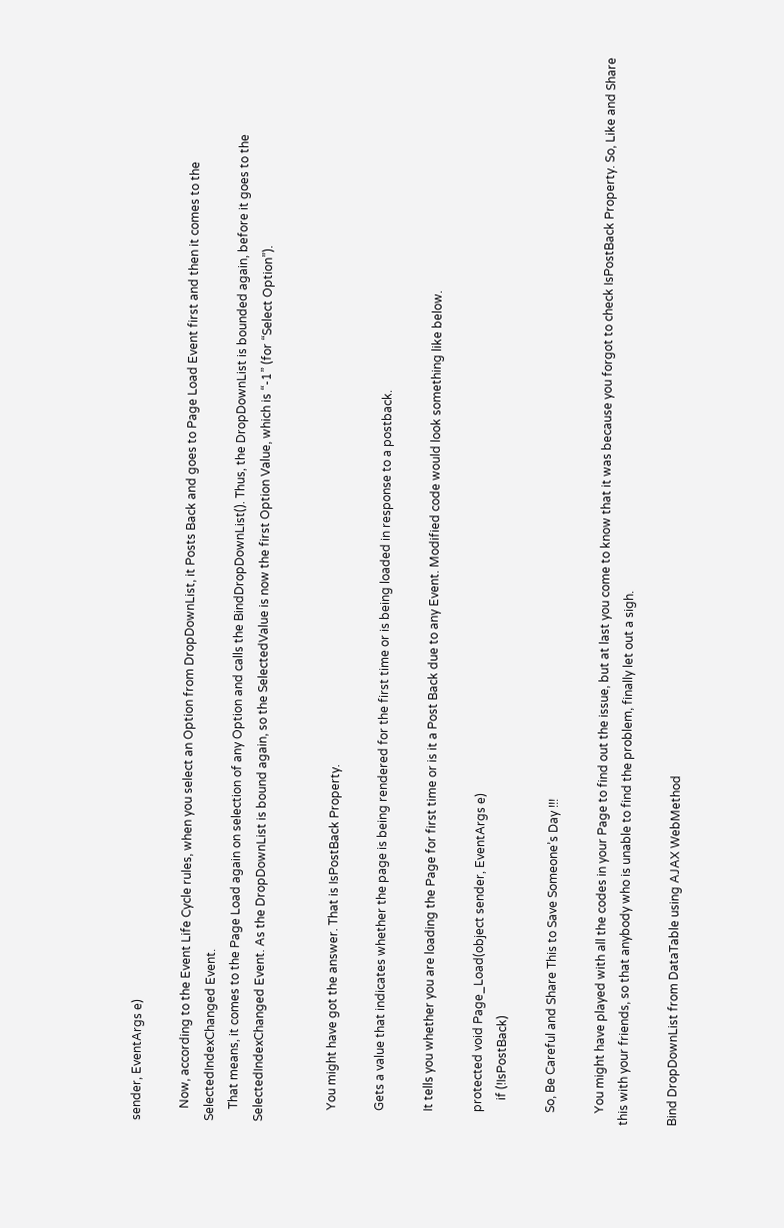sender, EventArgs e)

    Now, according to the Event Life Cycle rules, when you select an Option from DropDownList, it Posts Back and goes to Page Load Event first and then it comes to the SelectedIndexChanged Event.
    That means, it comes to the Page Load again on selection of any Option and calls the BindDropDownList(). Thus, the DropDownList is bounded again, before it goes to the SelectedIndexChanged Event. As the DropDownList is bound again, so the SelectedValue is now the first Option Value, which is “-1” (for “Select Option”).


    You might have got the answer. That is IsPostBack Property.

    Gets a value that indicates whether the page is being rendered for the first time or is being loaded in response to a postback.

    It tells you whether you are loading the Page for first time or is it a Post Back due to any Event. Modified code would look something like below.

    protected void Page_Load(object sender, EventArgs e)
        if (!IsPostBack)

    So, Be Careful and Share This to Save Someone’s Day !!!

    You might have played with all the codes in your Page to find out the issue, but at last you come to know that it was because you forgot to check IsPostBack Property. So, Like and Share this with your friends, so that anybody who is unable to find the problem, finally let out a sigh.

Bind DropDownList from DataTable using AJAX WebMethod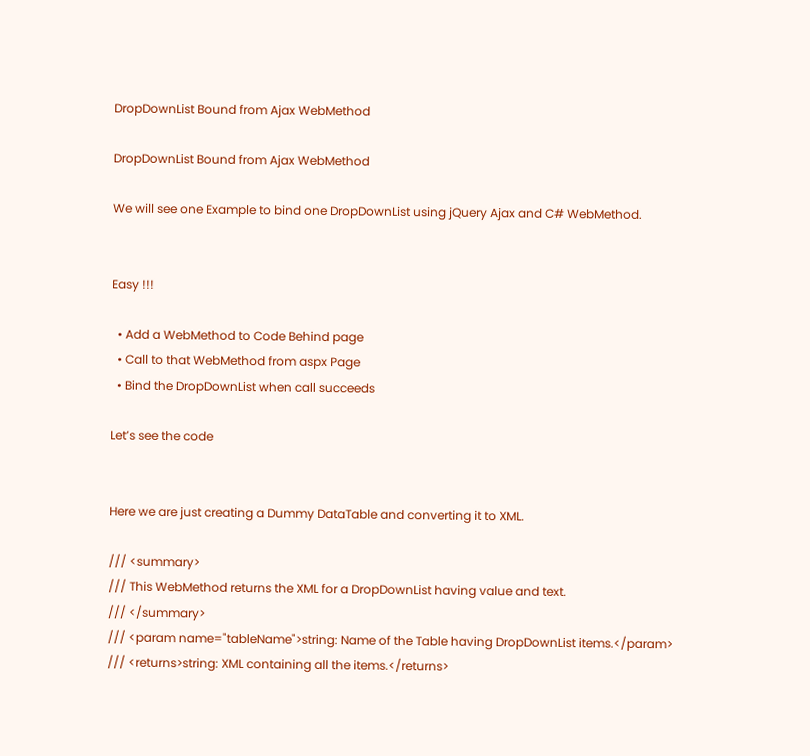DropDownList Bound from Ajax WebMethod

DropDownList Bound from Ajax WebMethod

We will see one Example to bind one DropDownList using jQuery Ajax and C# WebMethod.


Easy !!!

  • Add a WebMethod to Code Behind page
  • Call to that WebMethod from aspx Page
  • Bind the DropDownList when call succeeds

Let’s see the code


Here we are just creating a Dummy DataTable and converting it to XML.

/// <summary>
/// This WebMethod returns the XML for a DropDownList having value and text.
/// </summary>
/// <param name="tableName">string: Name of the Table having DropDownList items.</param>
/// <returns>string: XML containing all the items.</returns>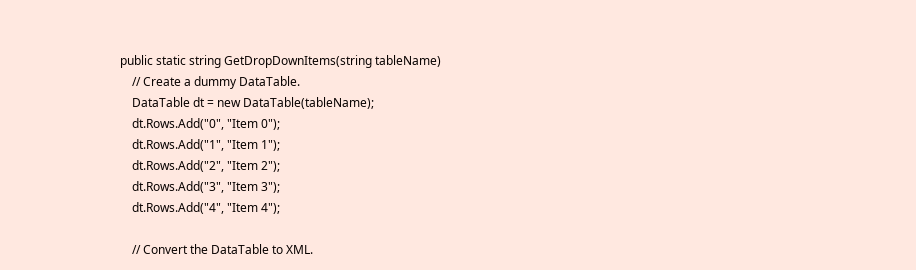public static string GetDropDownItems(string tableName)
    // Create a dummy DataTable.
    DataTable dt = new DataTable(tableName);
    dt.Rows.Add("0", "Item 0");
    dt.Rows.Add("1", "Item 1");
    dt.Rows.Add("2", "Item 2");
    dt.Rows.Add("3", "Item 3");
    dt.Rows.Add("4", "Item 4");

    // Convert the DataTable to XML.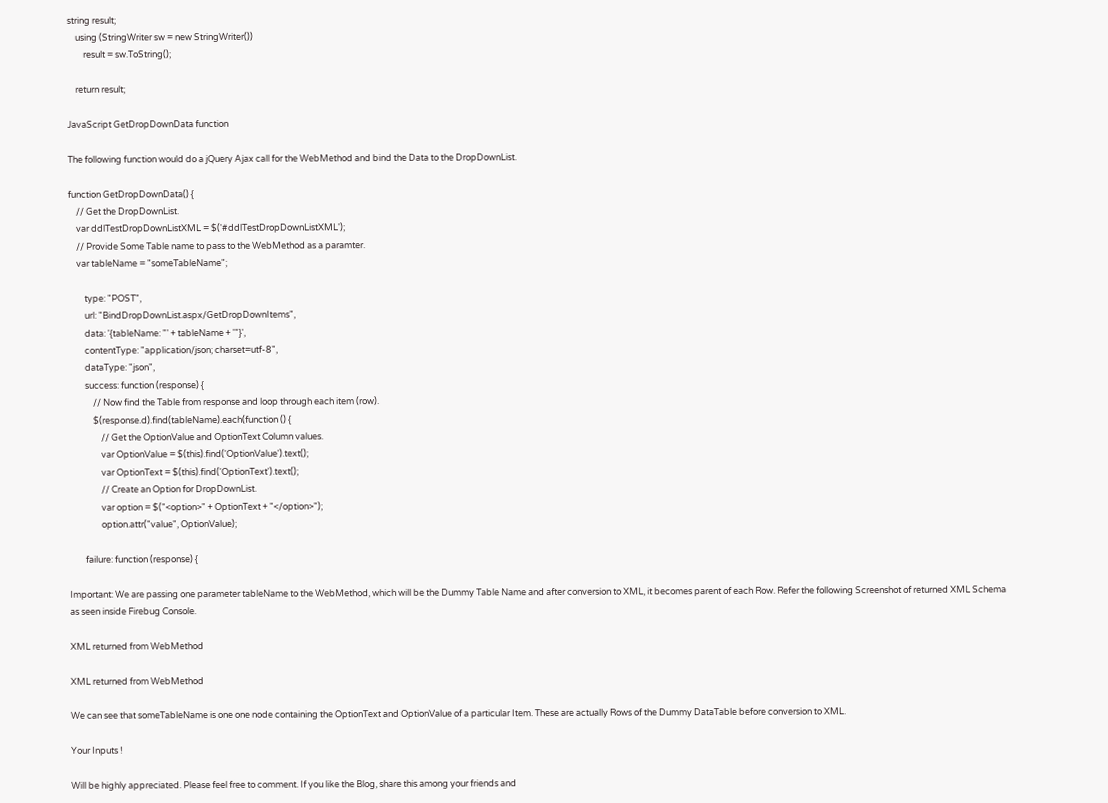string result;
    using (StringWriter sw = new StringWriter())
        result = sw.ToString();

    return result;

JavaScript GetDropDownData function

The following function would do a jQuery Ajax call for the WebMethod and bind the Data to the DropDownList.

function GetDropDownData() {
    // Get the DropDownList.
    var ddlTestDropDownListXML = $('#ddlTestDropDownListXML');
    // Provide Some Table name to pass to the WebMethod as a paramter.
    var tableName = "someTableName";

        type: "POST",
        url: "BindDropDownList.aspx/GetDropDownItems",
        data: '{tableName: "' + tableName + '"}',
        contentType: "application/json; charset=utf-8",
        dataType: "json",
        success: function (response) {
            // Now find the Table from response and loop through each item (row).
            $(response.d).find(tableName).each(function () {
                // Get the OptionValue and OptionText Column values.
                var OptionValue = $(this).find('OptionValue').text();
                var OptionText = $(this).find('OptionText').text();
                // Create an Option for DropDownList.
                var option = $("<option>" + OptionText + "</option>");
                option.attr("value", OptionValue);

        failure: function (response) {

Important: We are passing one parameter tableName to the WebMethod, which will be the Dummy Table Name and after conversion to XML, it becomes parent of each Row. Refer the following Screenshot of returned XML Schema as seen inside Firebug Console.

XML returned from WebMethod

XML returned from WebMethod

We can see that someTableName is one one node containing the OptionText and OptionValue of a particular Item. These are actually Rows of the Dummy DataTable before conversion to XML.

Your Inputs !

Will be highly appreciated. Please feel free to comment. If you like the Blog, share this among your friends and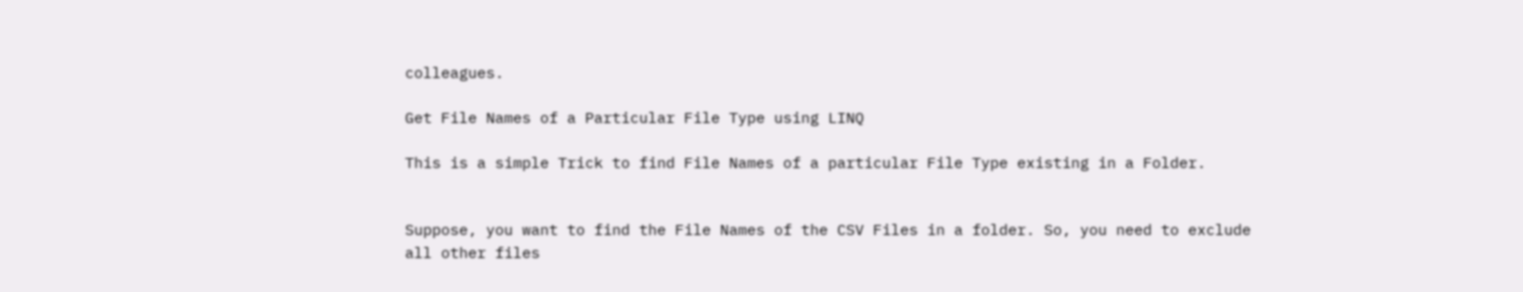colleagues.

Get File Names of a Particular File Type using LINQ

This is a simple Trick to find File Names of a particular File Type existing in a Folder.


Suppose, you want to find the File Names of the CSV Files in a folder. So, you need to exclude all other files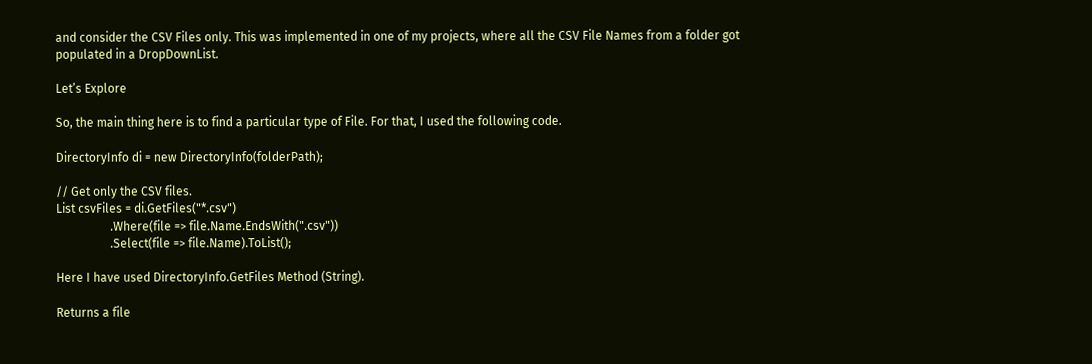and consider the CSV Files only. This was implemented in one of my projects, where all the CSV File Names from a folder got populated in a DropDownList.

Let’s Explore

So, the main thing here is to find a particular type of File. For that, I used the following code.

DirectoryInfo di = new DirectoryInfo(folderPath);

// Get only the CSV files.
List csvFiles = di.GetFiles("*.csv")
                  .Where(file => file.Name.EndsWith(".csv"))
                  .Select(file => file.Name).ToList();

Here I have used DirectoryInfo.GetFiles Method (String).

Returns a file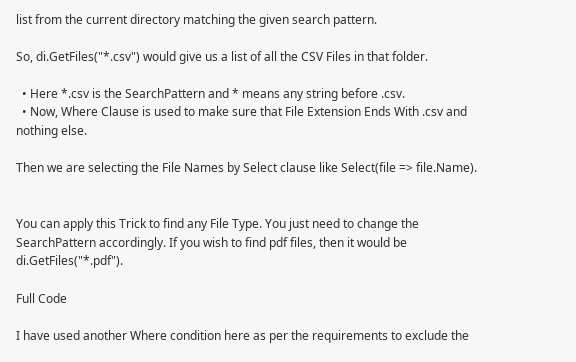list from the current directory matching the given search pattern.

So, di.GetFiles("*.csv") would give us a list of all the CSV Files in that folder.

  • Here *.csv is the SearchPattern and * means any string before .csv.
  • Now, Where Clause is used to make sure that File Extension Ends With .csv and nothing else.

Then we are selecting the File Names by Select clause like Select(file => file.Name).


You can apply this Trick to find any File Type. You just need to change the SearchPattern accordingly. If you wish to find pdf files, then it would be di.GetFiles("*.pdf").

Full Code

I have used another Where condition here as per the requirements to exclude the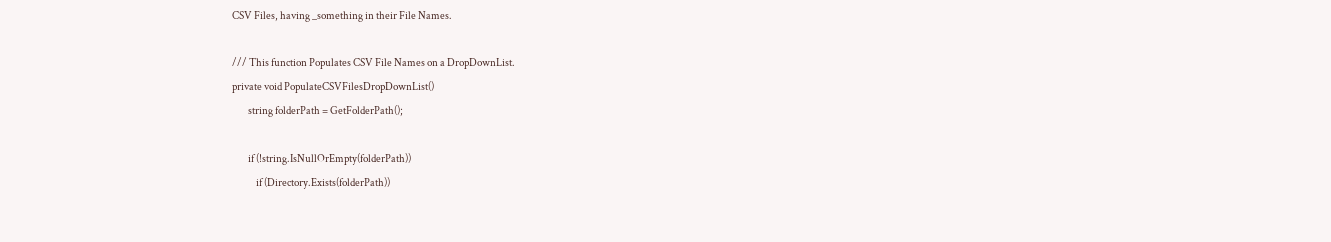CSV Files, having _something in their File Names.

/// This function Populates CSV File Names on a DropDownList.
private void PopulateCSVFilesDropDownList()
        string folderPath = GetFolderPath();

        if (!string.IsNullOrEmpty(folderPath))
            if (Directory.Exists(folderPath))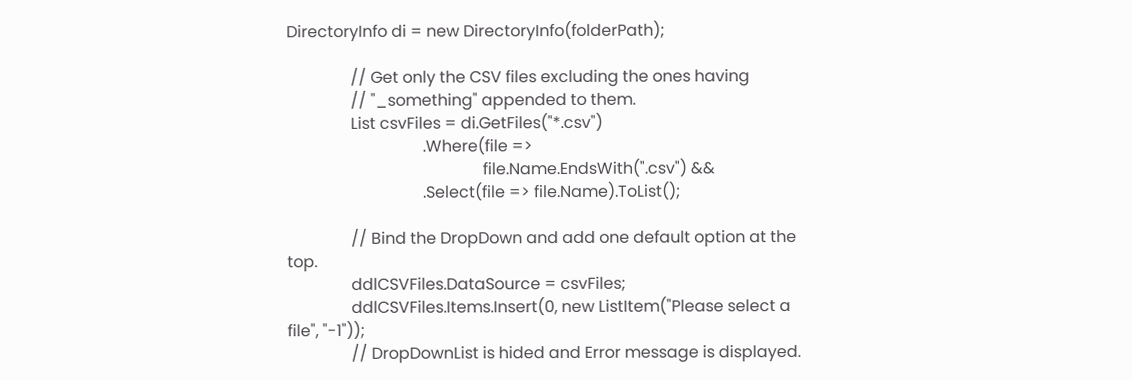DirectoryInfo di = new DirectoryInfo(folderPath);

                // Get only the CSV files excluding the ones having
                // "_something" appended to them.
                List csvFiles = di.GetFiles("*.csv")
                                  .Where(file =>
                                                 file.Name.EndsWith(".csv") &&
                                  .Select(file => file.Name).ToList();

                // Bind the DropDown and add one default option at the top.
                ddlCSVFiles.DataSource = csvFiles;
                ddlCSVFiles.Items.Insert(0, new ListItem("Please select a file", "-1"));
                // DropDownList is hided and Error message is displayed.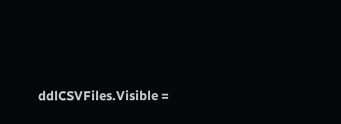ddlCSVFiles.Visible =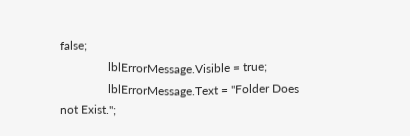false;
                lblErrorMessage.Visible = true;
                lblErrorMessage.Text = "Folder Does not Exist.";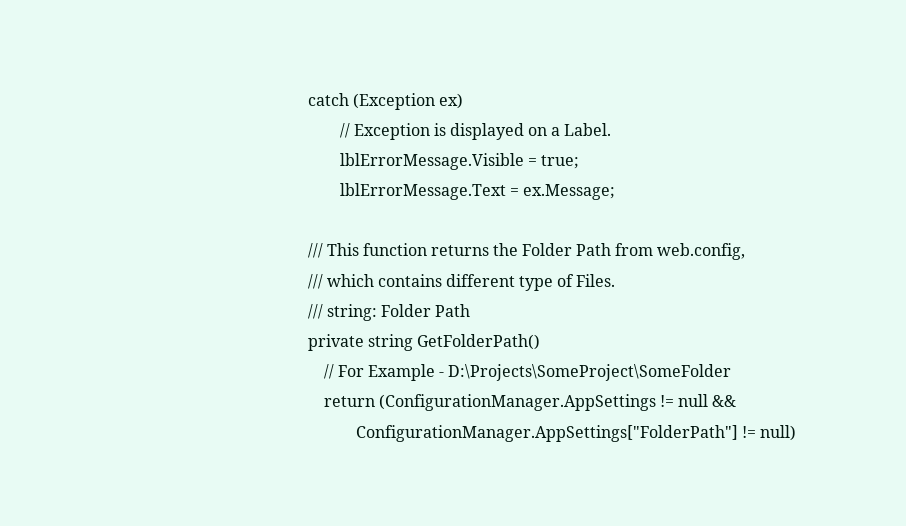catch (Exception ex)
        // Exception is displayed on a Label.
        lblErrorMessage.Visible = true;
        lblErrorMessage.Text = ex.Message;

/// This function returns the Folder Path from web.config,
/// which contains different type of Files.
/// string: Folder Path
private string GetFolderPath()
    // For Example - D:\Projects\SomeProject\SomeFolder
    return (ConfigurationManager.AppSettings != null &&
            ConfigurationManager.AppSettings["FolderPath"] != null)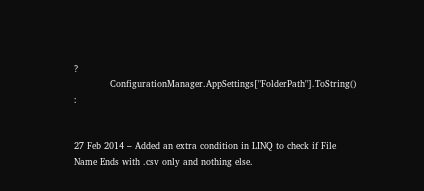?
            ConfigurationManager.AppSettings["FolderPath"].ToString() :


27 Feb 2014 – Added an extra condition in LINQ to check if File Name Ends with .csv only and nothing else.